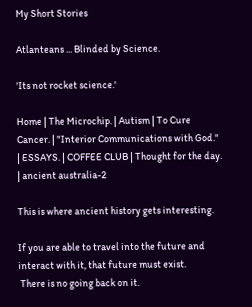My Short Stories

Atlanteans ... Blinded by Science.

'Its not rocket science.'

Home | The Microchip. | Autism | To Cure Cancer. | "Interior Communications with God." | ESSAYS. | COFFEE CLUB | Thought for the day. | ancient australia-2

This is where ancient history gets interesting.

If you are able to travel into the future and interact with it, that future must exist.
 There is no going back on it.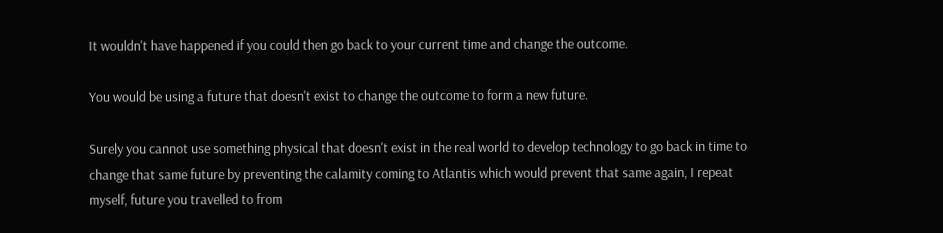It wouldn't have happened if you could then go back to your current time and change the outcome.

You would be using a future that doesn't exist to change the outcome to form a new future.

Surely you cannot use something physical that doesn't exist in the real world to develop technology to go back in time to change that same future by preventing the calamity coming to Atlantis which would prevent that same again, I repeat myself, future you travelled to from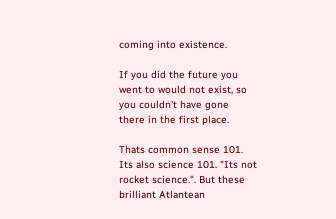coming into existence.

If you did the future you went to would not exist, so you couldn't have gone there in the first place.

Thats common sense 101. Its also science 101. "Its not rocket science.". But these brilliant Atlantean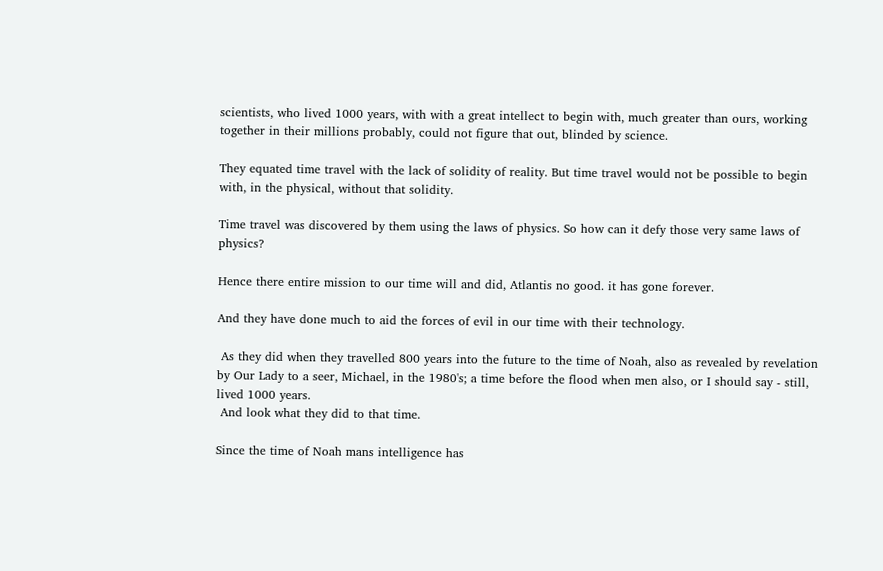scientists, who lived 1000 years, with with a great intellect to begin with, much greater than ours, working together in their millions probably, could not figure that out, blinded by science.

They equated time travel with the lack of solidity of reality. But time travel would not be possible to begin with, in the physical, without that solidity.

Time travel was discovered by them using the laws of physics. So how can it defy those very same laws of physics?

Hence there entire mission to our time will and did, Atlantis no good. it has gone forever.

And they have done much to aid the forces of evil in our time with their technology.

 As they did when they travelled 800 years into the future to the time of Noah, also as revealed by revelation by Our Lady to a seer, Michael, in the 1980's; a time before the flood when men also, or I should say - still, lived 1000 years.
 And look what they did to that time.

Since the time of Noah mans intelligence has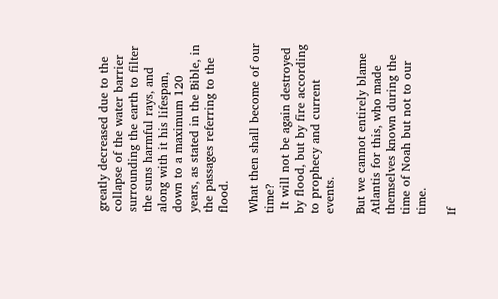greatly decreased due to the collapse of the water barrier surrounding the earth to filter the suns harmful rays, and along with it his lifespan, down to a maximum 120 years, as stated in the Bible, in the passages referring to the flood.

What then shall become of our time?
 It will not be again destroyed by flood, but by fire according to prophecy and current events.

But we cannot entirely blame Atlantis for this, who made themselves known during the time of Noah but not to our time.

If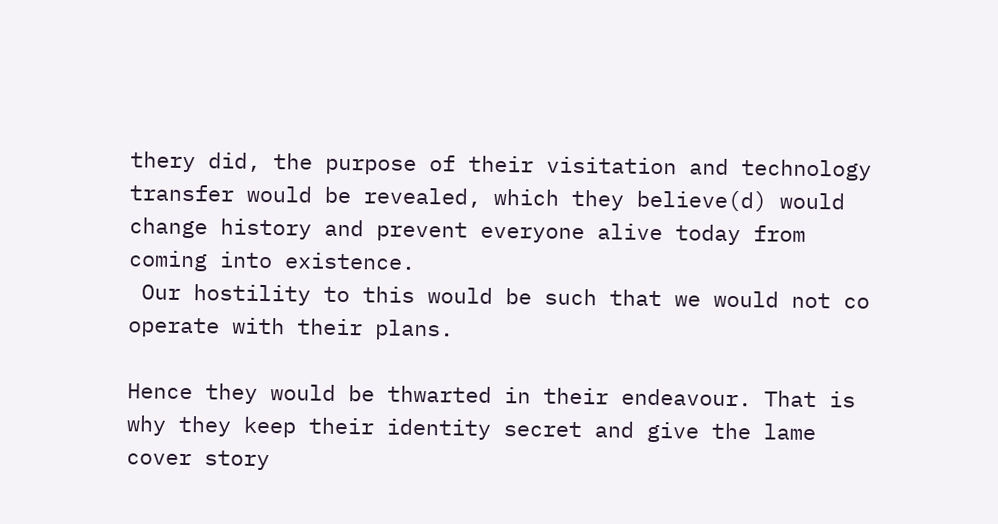thery did, the purpose of their visitation and technology transfer would be revealed, which they believe(d) would change history and prevent everyone alive today from coming into existence.
 Our hostility to this would be such that we would not co operate with their plans.

Hence they would be thwarted in their endeavour. That is why they keep their identity secret and give the lame cover story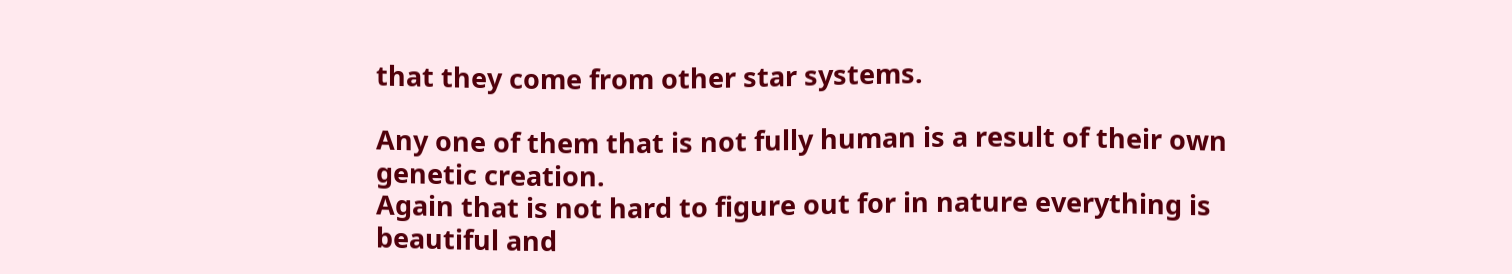that they come from other star systems.

Any one of them that is not fully human is a result of their own genetic creation.
Again that is not hard to figure out for in nature everything is beautiful and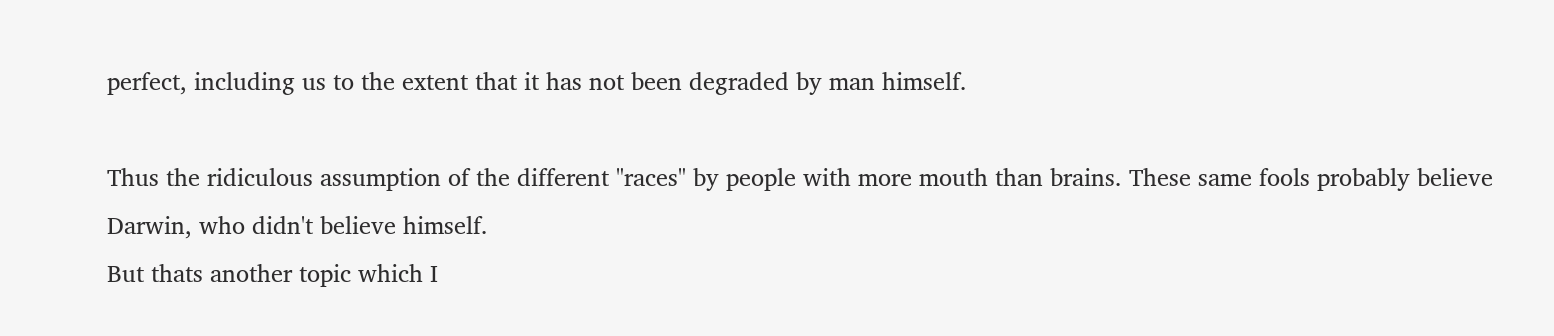perfect, including us to the extent that it has not been degraded by man himself.

Thus the ridiculous assumption of the different "races" by people with more mouth than brains. These same fools probably believe Darwin, who didn't believe himself.
But thats another topic which I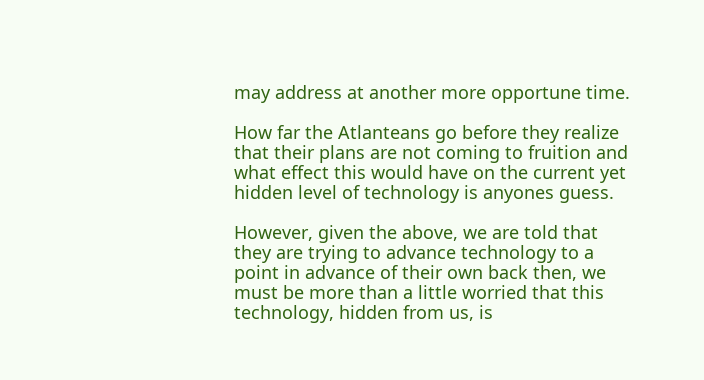may address at another more opportune time.

How far the Atlanteans go before they realize that their plans are not coming to fruition and what effect this would have on the current yet hidden level of technology is anyones guess.

However, given the above, we are told that they are trying to advance technology to a point in advance of their own back then, we must be more than a little worried that this technology, hidden from us, is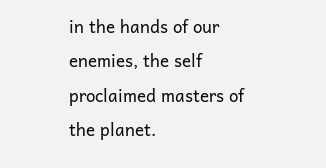in the hands of our enemies, the self proclaimed masters of the planet.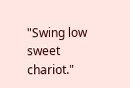"Swing low sweet chariot."